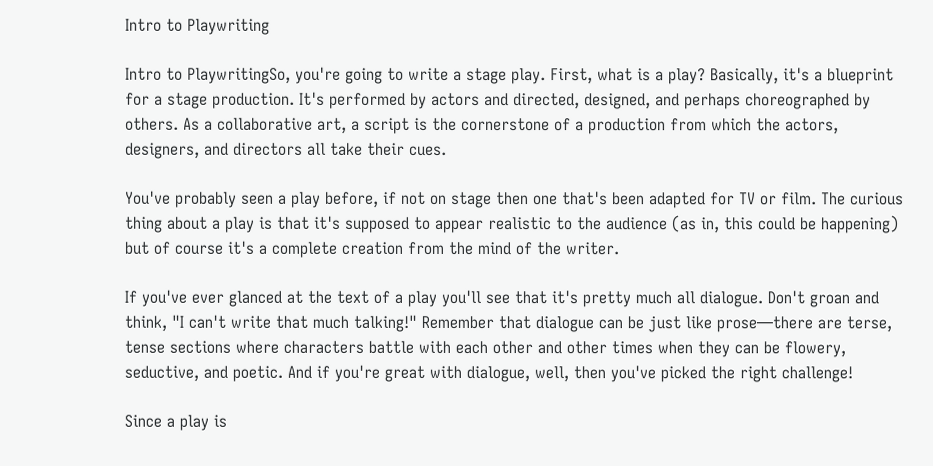Intro to Playwriting

Intro to PlaywritingSo, you're going to write a stage play. First, what is a play? Basically, it's a blueprint for a stage production. It's performed by actors and directed, designed, and perhaps choreographed by others. As a collaborative art, a script is the cornerstone of a production from which the actors, designers, and directors all take their cues.

You've probably seen a play before, if not on stage then one that's been adapted for TV or film. The curious thing about a play is that it's supposed to appear realistic to the audience (as in, this could be happening) but of course it's a complete creation from the mind of the writer.

If you've ever glanced at the text of a play you'll see that it's pretty much all dialogue. Don't groan and think, "I can't write that much talking!" Remember that dialogue can be just like prose—there are terse, tense sections where characters battle with each other and other times when they can be flowery, seductive, and poetic. And if you're great with dialogue, well, then you've picked the right challenge!

Since a play is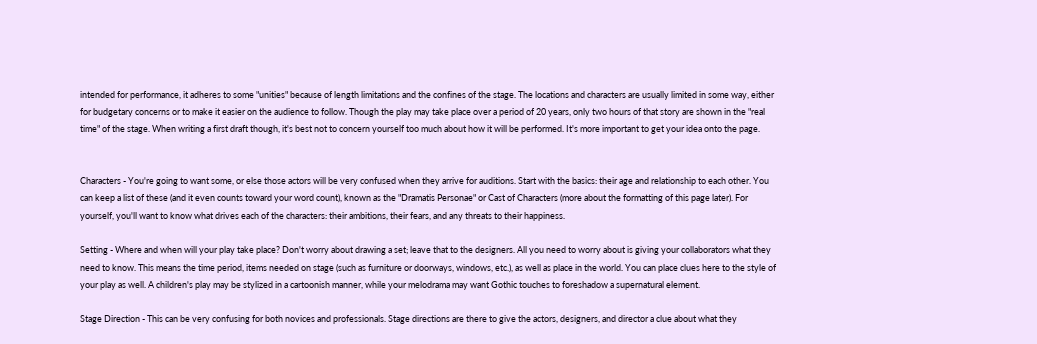intended for performance, it adheres to some "unities" because of length limitations and the confines of the stage. The locations and characters are usually limited in some way, either for budgetary concerns or to make it easier on the audience to follow. Though the play may take place over a period of 20 years, only two hours of that story are shown in the "real time" of the stage. When writing a first draft though, it's best not to concern yourself too much about how it will be performed. It's more important to get your idea onto the page.


Characters - You're going to want some, or else those actors will be very confused when they arrive for auditions. Start with the basics: their age and relationship to each other. You can keep a list of these (and it even counts toward your word count), known as the "Dramatis Personae" or Cast of Characters (more about the formatting of this page later). For yourself, you'll want to know what drives each of the characters: their ambitions, their fears, and any threats to their happiness.

Setting - Where and when will your play take place? Don't worry about drawing a set; leave that to the designers. All you need to worry about is giving your collaborators what they need to know. This means the time period, items needed on stage (such as furniture or doorways, windows, etc.), as well as place in the world. You can place clues here to the style of your play as well. A children's play may be stylized in a cartoonish manner, while your melodrama may want Gothic touches to foreshadow a supernatural element.

Stage Direction - This can be very confusing for both novices and professionals. Stage directions are there to give the actors, designers, and director a clue about what they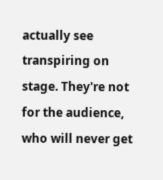actually see transpiring on stage. They're not for the audience, who will never get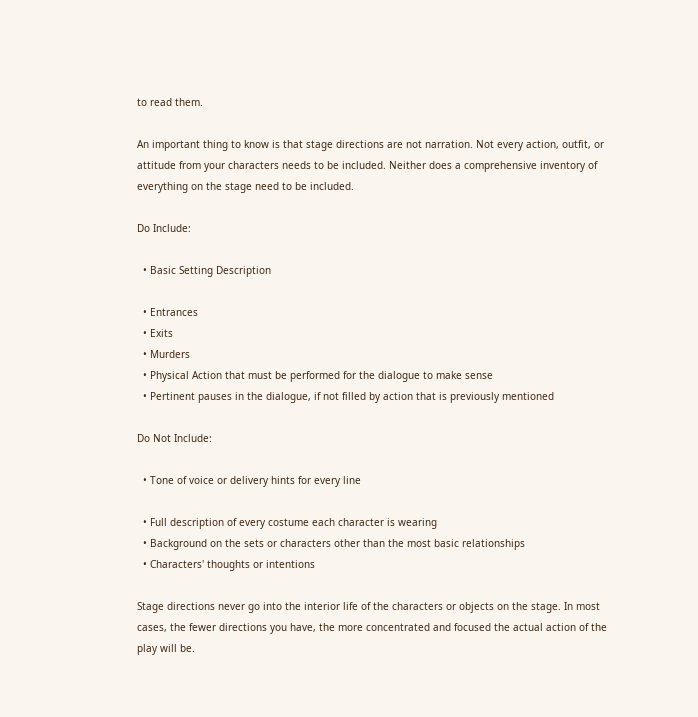to read them.

An important thing to know is that stage directions are not narration. Not every action, outfit, or attitude from your characters needs to be included. Neither does a comprehensive inventory of everything on the stage need to be included.

Do Include:

  • Basic Setting Description

  • Entrances
  • Exits
  • Murders
  • Physical Action that must be performed for the dialogue to make sense
  • Pertinent pauses in the dialogue, if not filled by action that is previously mentioned

Do Not Include:

  • Tone of voice or delivery hints for every line

  • Full description of every costume each character is wearing
  • Background on the sets or characters other than the most basic relationships
  • Characters' thoughts or intentions

Stage directions never go into the interior life of the characters or objects on the stage. In most cases, the fewer directions you have, the more concentrated and focused the actual action of the play will be.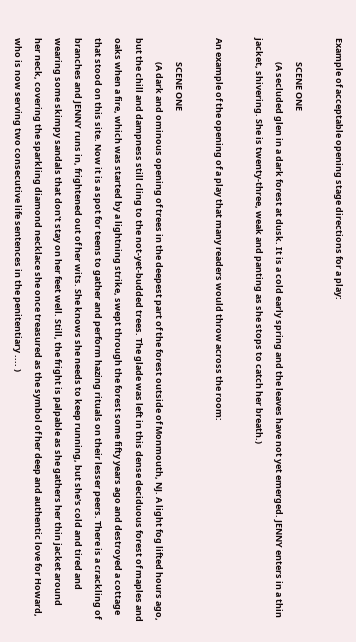Example of acceptable opening stage directions for a play:

            SCENE ONE
            (A secluded glen in a dark forest at dusk. It is a cold early spring and the leaves have not yet emerged. JENNY enters in a thin jacket, shivering. She is twenty-three, weak and panting as she stops to catch her breath.)

An example of the opening of a play that many readers would throw across the room:

            SCENE ONE
            (A dark and ominous opening of trees in the deepest part of the forest outside of Monmouth, NJ. A light fog lifted hours ago, but the chill and dampness still cling to the not-yet-budded trees. The glade was left in this dense deciduous forest of maples and oaks when a fire, which was started by a lightning strike, swept through the forest some fifty years ago and destroyed a cottage that stood on this site. Now it is a spot for teens to gather and perform hazing rituals on their lesser peers. There is a crackling of branches and JENNY runs in, frightened out of her wits. She knows she needs to keep running, but she's cold and tired and wearing some skimpy sandals that don't stay on her feet well. Still, the fright is palpable as she gathers her thin jacket around her neck, covering the sparkling diamond necklace she once treasured as the symbol of her deep and authentic love for Howard, who is now serving two consecutive life sentences in the penitentiary .... )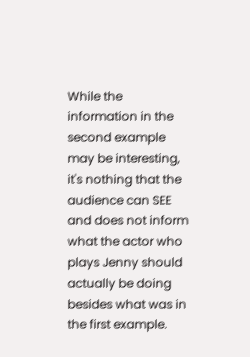While the information in the second example may be interesting, it's nothing that the audience can SEE and does not inform what the actor who plays Jenny should actually be doing besides what was in the first example.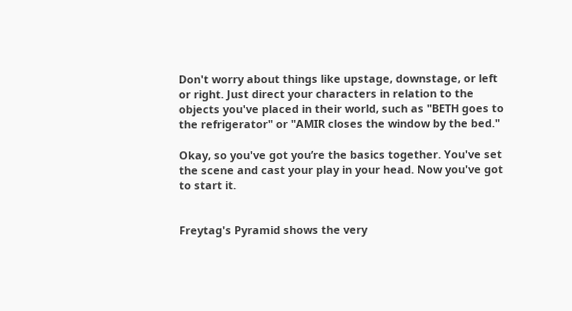Don't worry about things like upstage, downstage, or left or right. Just direct your characters in relation to the objects you've placed in their world, such as "BETH goes to the refrigerator" or "AMIR closes the window by the bed."

Okay, so you've got you’re the basics together. You've set the scene and cast your play in your head. Now you've got to start it.


Freytag's Pyramid shows the very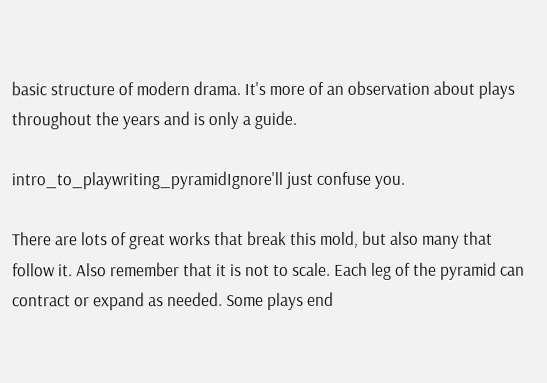basic structure of modern drama. It's more of an observation about plays throughout the years and is only a guide.

intro_to_playwriting_pyramidIgnore'll just confuse you.

There are lots of great works that break this mold, but also many that follow it. Also remember that it is not to scale. Each leg of the pyramid can contract or expand as needed. Some plays end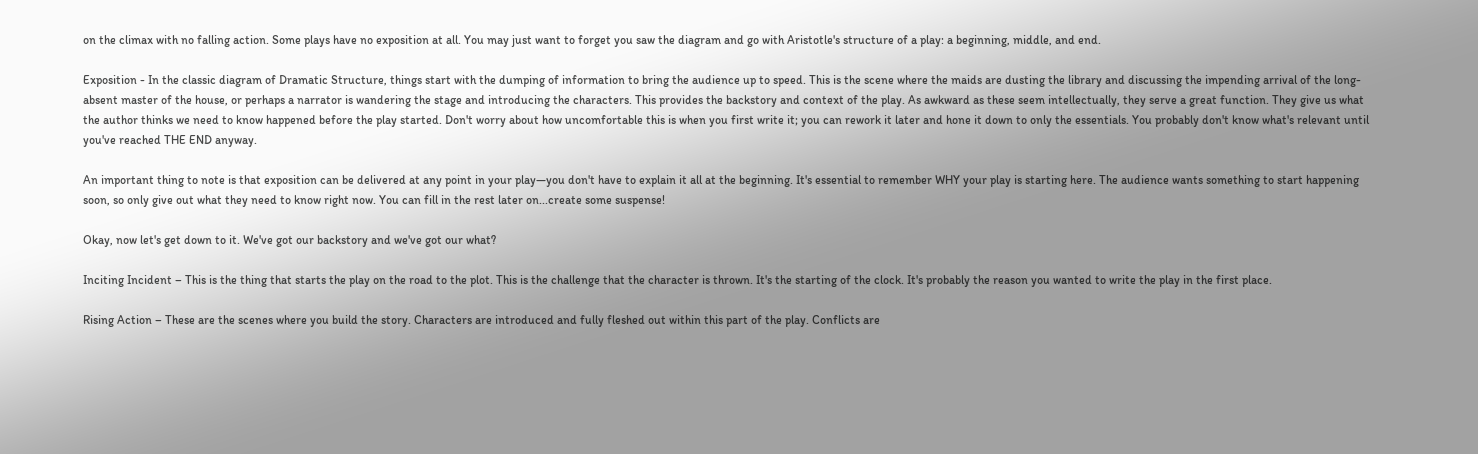on the climax with no falling action. Some plays have no exposition at all. You may just want to forget you saw the diagram and go with Aristotle's structure of a play: a beginning, middle, and end.

Exposition - In the classic diagram of Dramatic Structure, things start with the dumping of information to bring the audience up to speed. This is the scene where the maids are dusting the library and discussing the impending arrival of the long-absent master of the house, or perhaps a narrator is wandering the stage and introducing the characters. This provides the backstory and context of the play. As awkward as these seem intellectually, they serve a great function. They give us what the author thinks we need to know happened before the play started. Don't worry about how uncomfortable this is when you first write it; you can rework it later and hone it down to only the essentials. You probably don't know what's relevant until you've reached THE END anyway.

An important thing to note is that exposition can be delivered at any point in your play—you don't have to explain it all at the beginning. It's essential to remember WHY your play is starting here. The audience wants something to start happening soon, so only give out what they need to know right now. You can fill in the rest later on...create some suspense!

Okay, now let's get down to it. We've got our backstory and we've got our what?

Inciting Incident – This is the thing that starts the play on the road to the plot. This is the challenge that the character is thrown. It's the starting of the clock. It's probably the reason you wanted to write the play in the first place.

Rising Action – These are the scenes where you build the story. Characters are introduced and fully fleshed out within this part of the play. Conflicts are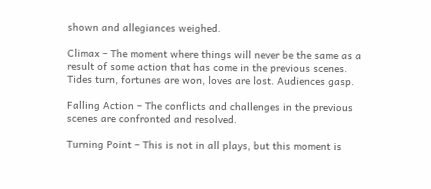shown and allegiances weighed.

Climax – The moment where things will never be the same as a result of some action that has come in the previous scenes. Tides turn, fortunes are won, loves are lost. Audiences gasp.

Falling Action – The conflicts and challenges in the previous scenes are confronted and resolved.

Turning Point – This is not in all plays, but this moment is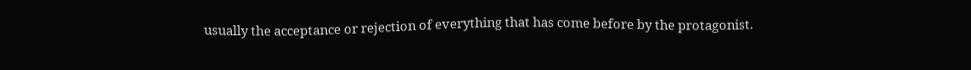usually the acceptance or rejection of everything that has come before by the protagonist.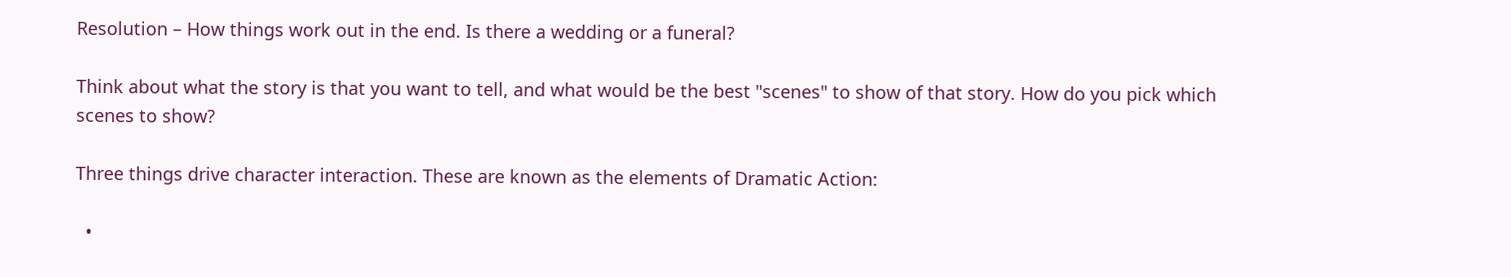Resolution – How things work out in the end. Is there a wedding or a funeral?

Think about what the story is that you want to tell, and what would be the best "scenes" to show of that story. How do you pick which scenes to show?

Three things drive character interaction. These are known as the elements of Dramatic Action:

  •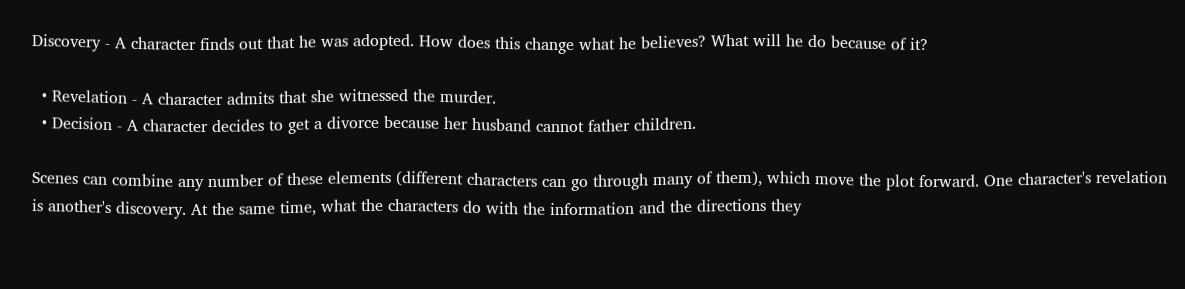Discovery - A character finds out that he was adopted. How does this change what he believes? What will he do because of it?

  • Revelation - A character admits that she witnessed the murder.
  • Decision - A character decides to get a divorce because her husband cannot father children.

Scenes can combine any number of these elements (different characters can go through many of them), which move the plot forward. One character's revelation is another's discovery. At the same time, what the characters do with the information and the directions they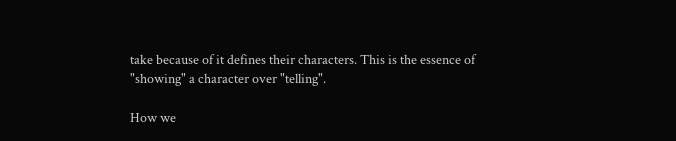take because of it defines their characters. This is the essence of "showing" a character over "telling".

How we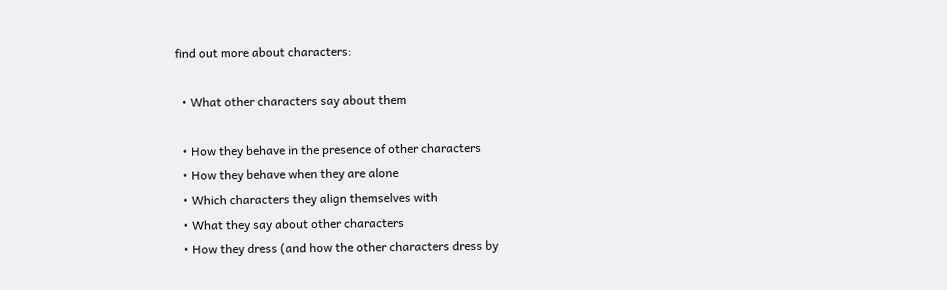find out more about characters:

  • What other characters say about them

  • How they behave in the presence of other characters
  • How they behave when they are alone
  • Which characters they align themselves with
  • What they say about other characters
  • How they dress (and how the other characters dress by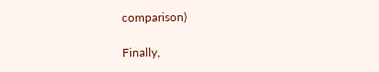comparison)

Finally,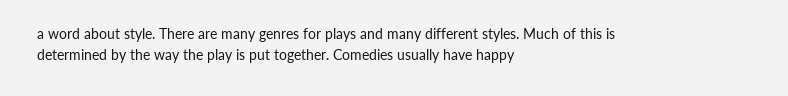a word about style. There are many genres for plays and many different styles. Much of this is determined by the way the play is put together. Comedies usually have happy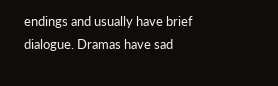endings and usually have brief dialogue. Dramas have sad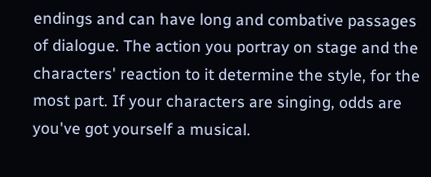endings and can have long and combative passages of dialogue. The action you portray on stage and the characters' reaction to it determine the style, for the most part. If your characters are singing, odds are you've got yourself a musical.